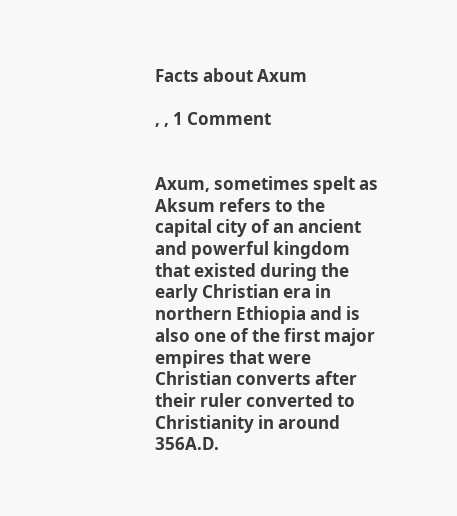Facts about Axum

, , 1 Comment


Axum, sometimes spelt as Aksum refers to the capital city of an ancient and powerful kingdom that existed during the early Christian era in northern Ethiopia and is also one of the first major empires that were Christian converts after their ruler converted to Christianity in around 356A.D.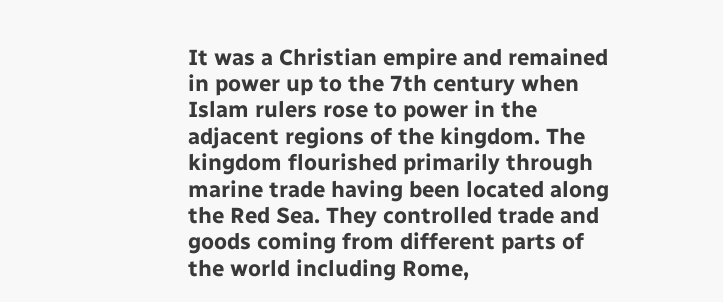It was a Christian empire and remained in power up to the 7th century when Islam rulers rose to power in the adjacent regions of the kingdom. The kingdom flourished primarily through marine trade having been located along the Red Sea. They controlled trade and goods coming from different parts of the world including Rome,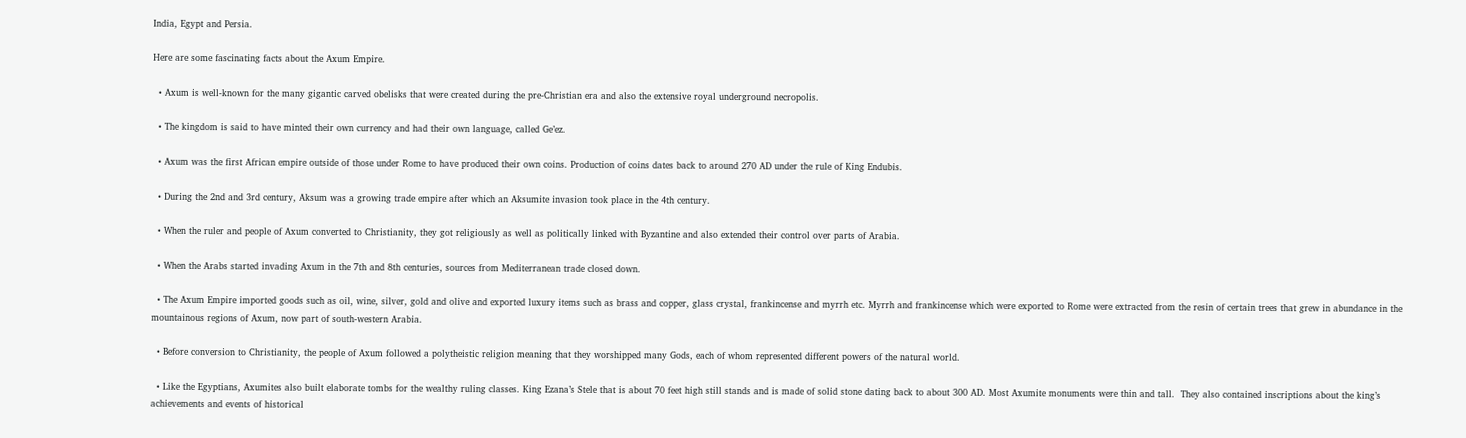India, Egypt and Persia.

Here are some fascinating facts about the Axum Empire.

  • Axum is well-known for the many gigantic carved obelisks that were created during the pre-Christian era and also the extensive royal underground necropolis.

  • The kingdom is said to have minted their own currency and had their own language, called Ge’ez.

  • Axum was the first African empire outside of those under Rome to have produced their own coins. Production of coins dates back to around 270 AD under the rule of King Endubis.

  • During the 2nd and 3rd century, Aksum was a growing trade empire after which an Aksumite invasion took place in the 4th century.

  • When the ruler and people of Axum converted to Christianity, they got religiously as well as politically linked with Byzantine and also extended their control over parts of Arabia.

  • When the Arabs started invading Axum in the 7th and 8th centuries, sources from Mediterranean trade closed down.

  • The Axum Empire imported goods such as oil, wine, silver, gold and olive and exported luxury items such as brass and copper, glass crystal, frankincense and myrrh etc. Myrrh and frankincense which were exported to Rome were extracted from the resin of certain trees that grew in abundance in the mountainous regions of Axum, now part of south-western Arabia.

  • Before conversion to Christianity, the people of Axum followed a polytheistic religion meaning that they worshipped many Gods, each of whom represented different powers of the natural world.

  • Like the Egyptians, Axumites also built elaborate tombs for the wealthy ruling classes. King Ezana’s Stele that is about 70 feet high still stands and is made of solid stone dating back to about 300 AD. Most Axumite monuments were thin and tall.  They also contained inscriptions about the king’s achievements and events of historical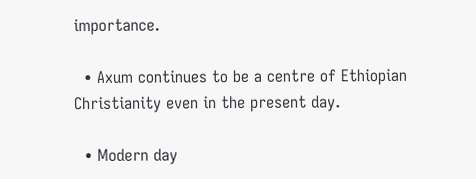importance.

  • Axum continues to be a centre of Ethiopian Christianity even in the present day.

  • Modern day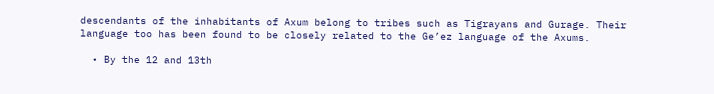descendants of the inhabitants of Axum belong to tribes such as Tigrayans and Gurage. Their language too has been found to be closely related to the Ge’ez language of the Axums.

  • By the 12 and 13th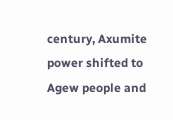century, Axumite power shifted to Agew people and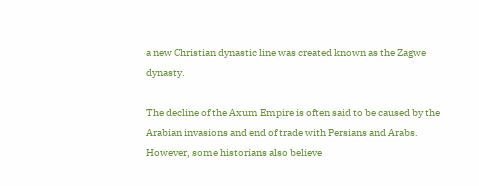a new Christian dynastic line was created known as the Zagwe dynasty.

The decline of the Axum Empire is often said to be caused by the Arabian invasions and end of trade with Persians and Arabs. However, some historians also believe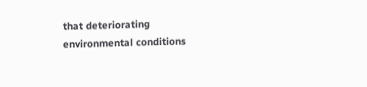that deteriorating environmental conditions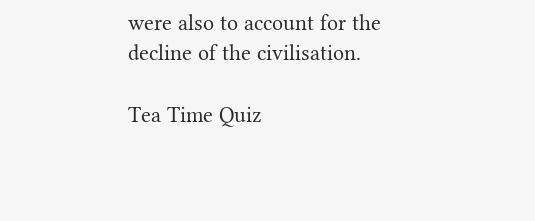were also to account for the decline of the civilisation.

Tea Time Quiz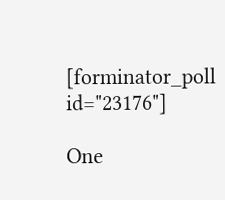[forminator_poll id="23176"]

One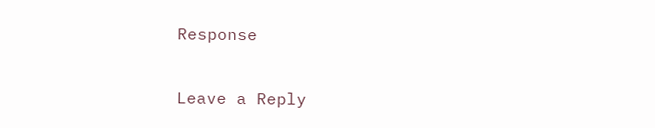Response

Leave a Reply